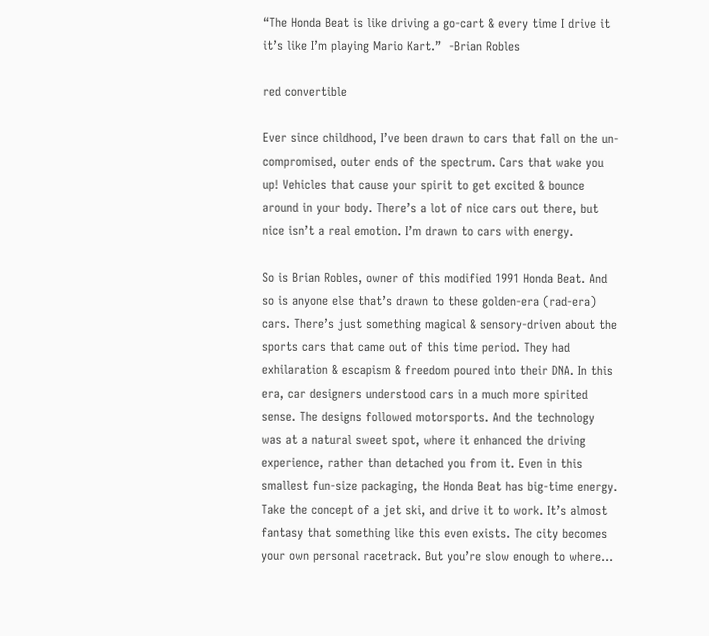“The Honda Beat is like driving a go-cart & every time I drive it it’s like I’m playing Mario Kart.”  -Brian Robles

red convertible

Ever since childhood, I’ve been drawn to cars that fall on the un-compromised, outer ends of the spectrum. Cars that wake you up! Vehicles that cause your spirit to get excited & bounce around in your body. There’s a lot of nice cars out there, but nice isn’t a real emotion. I’m drawn to cars with energy.

So is Brian Robles, owner of this modified 1991 Honda Beat. And so is anyone else that’s drawn to these golden-era (rad-era) cars. There’s just something magical & sensory-driven about the sports cars that came out of this time period. They had exhilaration & escapism & freedom poured into their DNA. In this era, car designers understood cars in a much more spirited sense. The designs followed motorsports. And the technology was at a natural sweet spot, where it enhanced the driving experience, rather than detached you from it. Even in this smallest fun-size packaging, the Honda Beat has big-time energy. Take the concept of a jet ski, and drive it to work. It’s almost fantasy that something like this even exists. The city becomes your own personal racetrack. But you’re slow enough to where…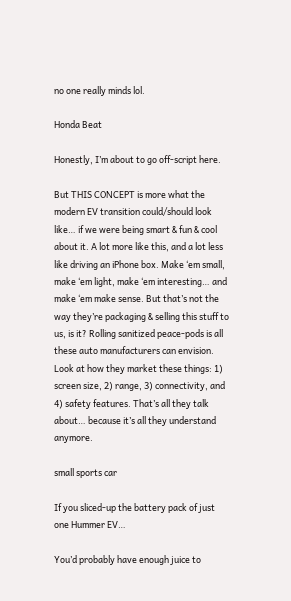no one really minds lol.

Honda Beat

Honestly, I’m about to go off-script here.

But THIS CONCEPT is more what the modern EV transition could/should look like… if we were being smart & fun & cool about it. A lot more like this, and a lot less like driving an iPhone box. Make ‘em small, make ‘em light, make ‘em interesting… and make ‘em make sense. But that’s not the way they’re packaging & selling this stuff to us, is it? Rolling sanitized peace-pods is all these auto manufacturers can envision. Look at how they market these things: 1) screen size, 2) range, 3) connectivity, and 4) safety features. That’s all they talk about… because it’s all they understand anymore.

small sports car

If you sliced-up the battery pack of just one Hummer EV…

You’d probably have enough juice to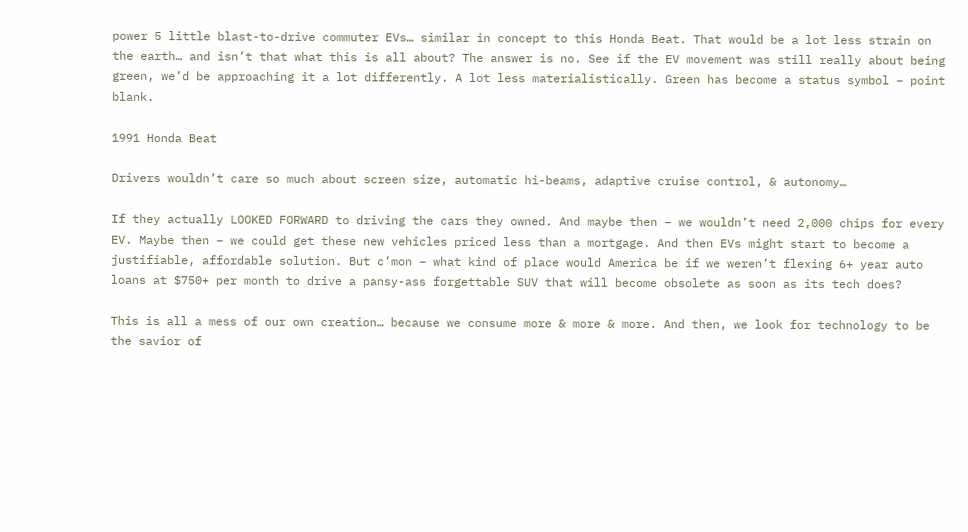power 5 little blast-to-drive commuter EVs… similar in concept to this Honda Beat. That would be a lot less strain on the earth… and isn’t that what this is all about? The answer is no. See if the EV movement was still really about being green, we’d be approaching it a lot differently. A lot less materialistically. Green has become a status symbol – point blank.

1991 Honda Beat

Drivers wouldn’t care so much about screen size, automatic hi-beams, adaptive cruise control, & autonomy…

If they actually LOOKED FORWARD to driving the cars they owned. And maybe then – we wouldn’t need 2,000 chips for every EV. Maybe then – we could get these new vehicles priced less than a mortgage. And then EVs might start to become a justifiable, affordable solution. But c’mon – what kind of place would America be if we weren’t flexing 6+ year auto loans at $750+ per month to drive a pansy-ass forgettable SUV that will become obsolete as soon as its tech does?

This is all a mess of our own creation… because we consume more & more & more. And then, we look for technology to be the savior of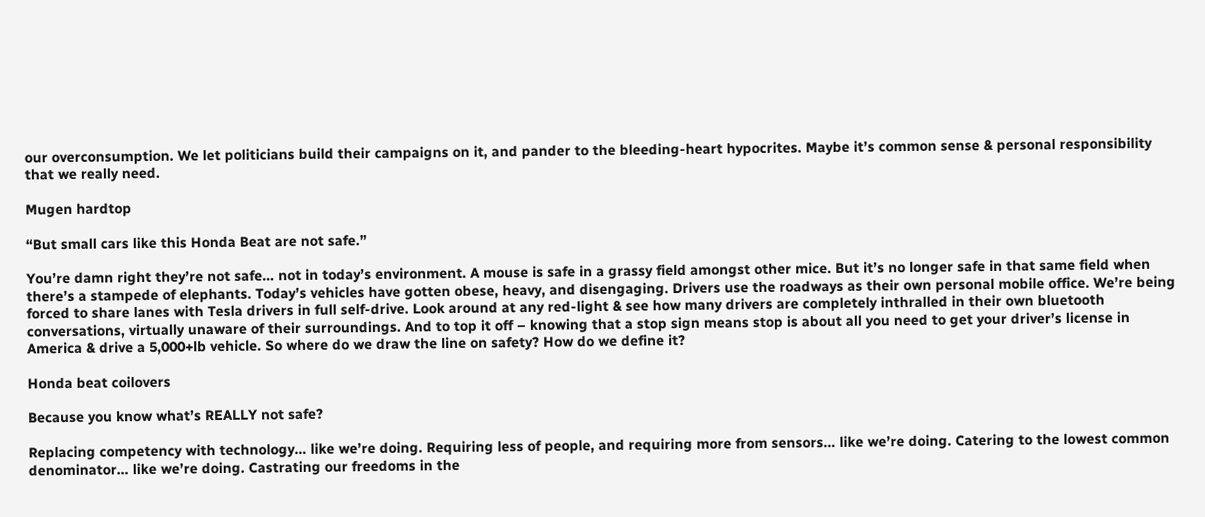our overconsumption. We let politicians build their campaigns on it, and pander to the bleeding-heart hypocrites. Maybe it’s common sense & personal responsibility that we really need.

Mugen hardtop

“But small cars like this Honda Beat are not safe.”

You’re damn right they’re not safe… not in today’s environment. A mouse is safe in a grassy field amongst other mice. But it’s no longer safe in that same field when there’s a stampede of elephants. Today’s vehicles have gotten obese, heavy, and disengaging. Drivers use the roadways as their own personal mobile office. We’re being forced to share lanes with Tesla drivers in full self-drive. Look around at any red-light & see how many drivers are completely inthralled in their own bluetooth conversations, virtually unaware of their surroundings. And to top it off – knowing that a stop sign means stop is about all you need to get your driver’s license in America & drive a 5,000+lb vehicle. So where do we draw the line on safety? How do we define it?

Honda beat coilovers

Because you know what’s REALLY not safe?

Replacing competency with technology… like we’re doing. Requiring less of people, and requiring more from sensors… like we’re doing. Catering to the lowest common denominator… like we’re doing. Castrating our freedoms in the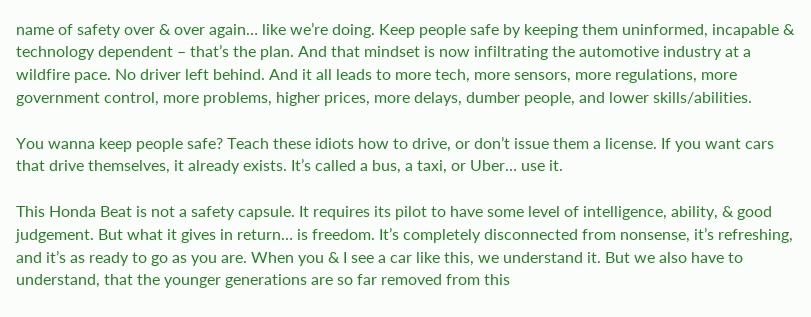name of safety over & over again… like we’re doing. Keep people safe by keeping them uninformed, incapable & technology dependent – that’s the plan. And that mindset is now infiltrating the automotive industry at a wildfire pace. No driver left behind. And it all leads to more tech, more sensors, more regulations, more government control, more problems, higher prices, more delays, dumber people, and lower skills/abilities.

You wanna keep people safe? Teach these idiots how to drive, or don’t issue them a license. If you want cars that drive themselves, it already exists. It’s called a bus, a taxi, or Uber… use it.

This Honda Beat is not a safety capsule. It requires its pilot to have some level of intelligence, ability, & good judgement. But what it gives in return… is freedom. It’s completely disconnected from nonsense, it’s refreshing, and it’s as ready to go as you are. When you & I see a car like this, we understand it. But we also have to understand, that the younger generations are so far removed from this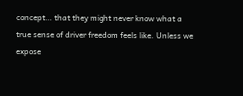concept… that they might never know what a true sense of driver freedom feels like. Unless we expose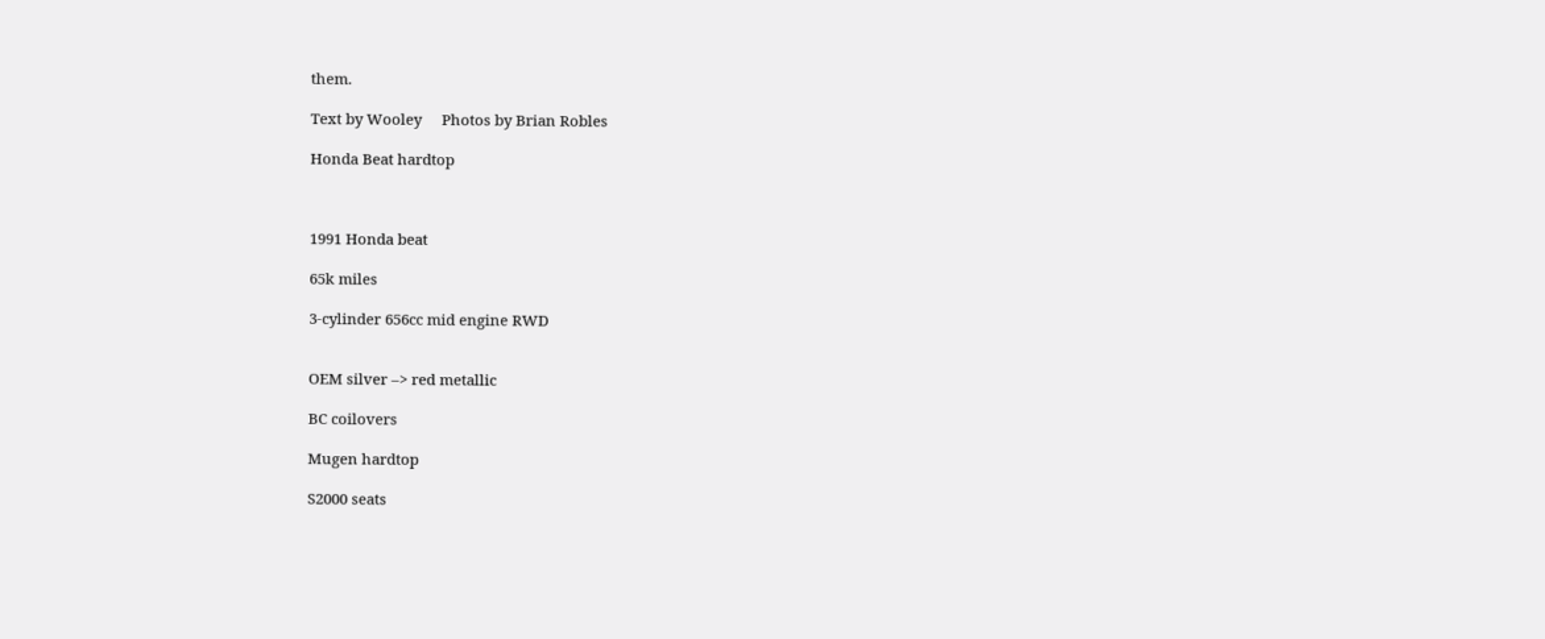them.

Text by Wooley     Photos by Brian Robles

Honda Beat hardtop



1991 Honda beat

65k miles

3-cylinder 656cc mid engine RWD


OEM silver –> red metallic

BC coilovers

Mugen hardtop

S2000 seats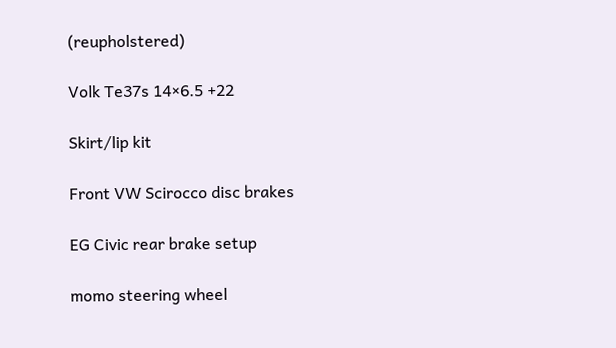(reupholstered)

Volk Te37s 14×6.5 +22

Skirt/lip kit

Front VW Scirocco disc brakes

EG Civic rear brake setup

momo steering wheel